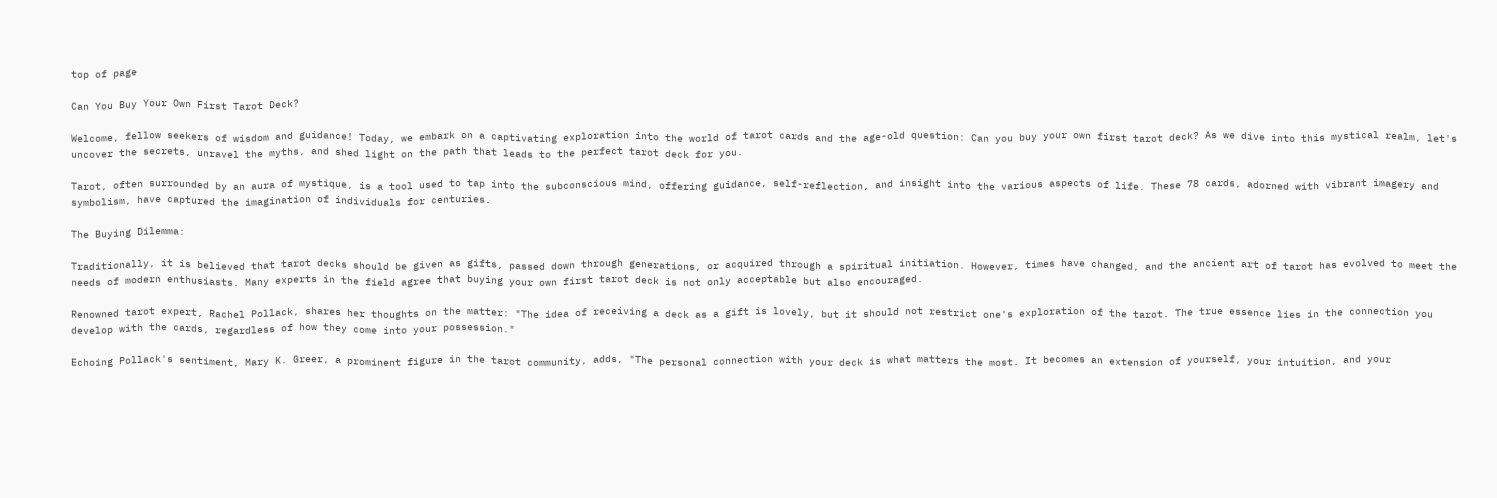top of page

Can You Buy Your Own First Tarot Deck?

Welcome, fellow seekers of wisdom and guidance! Today, we embark on a captivating exploration into the world of tarot cards and the age-old question: Can you buy your own first tarot deck? As we dive into this mystical realm, let's uncover the secrets, unravel the myths, and shed light on the path that leads to the perfect tarot deck for you.

Tarot, often surrounded by an aura of mystique, is a tool used to tap into the subconscious mind, offering guidance, self-reflection, and insight into the various aspects of life. These 78 cards, adorned with vibrant imagery and symbolism, have captured the imagination of individuals for centuries.

The Buying Dilemma:

Traditionally, it is believed that tarot decks should be given as gifts, passed down through generations, or acquired through a spiritual initiation. However, times have changed, and the ancient art of tarot has evolved to meet the needs of modern enthusiasts. Many experts in the field agree that buying your own first tarot deck is not only acceptable but also encouraged.

Renowned tarot expert, Rachel Pollack, shares her thoughts on the matter: "The idea of receiving a deck as a gift is lovely, but it should not restrict one's exploration of the tarot. The true essence lies in the connection you develop with the cards, regardless of how they come into your possession."

Echoing Pollack's sentiment, Mary K. Greer, a prominent figure in the tarot community, adds, "The personal connection with your deck is what matters the most. It becomes an extension of yourself, your intuition, and your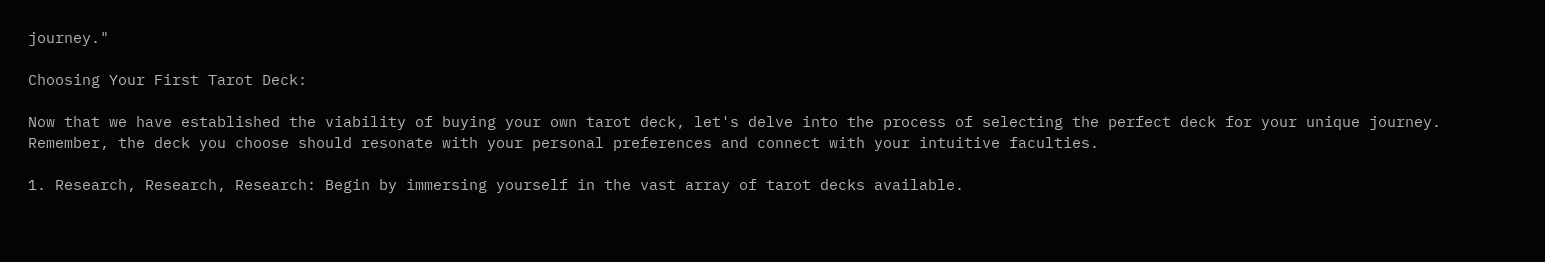journey."

Choosing Your First Tarot Deck:

Now that we have established the viability of buying your own tarot deck, let's delve into the process of selecting the perfect deck for your unique journey. Remember, the deck you choose should resonate with your personal preferences and connect with your intuitive faculties.

1. Research, Research, Research: Begin by immersing yourself in the vast array of tarot decks available.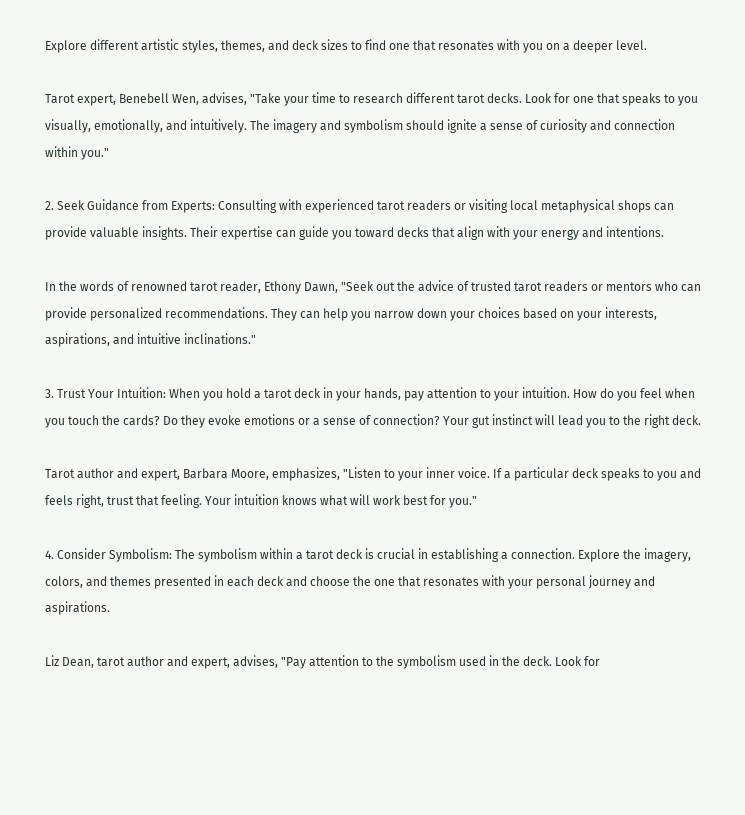Explore different artistic styles, themes, and deck sizes to find one that resonates with you on a deeper level.

Tarot expert, Benebell Wen, advises, "Take your time to research different tarot decks. Look for one that speaks to you visually, emotionally, and intuitively. The imagery and symbolism should ignite a sense of curiosity and connection within you."

2. Seek Guidance from Experts: Consulting with experienced tarot readers or visiting local metaphysical shops can provide valuable insights. Their expertise can guide you toward decks that align with your energy and intentions.

In the words of renowned tarot reader, Ethony Dawn, "Seek out the advice of trusted tarot readers or mentors who can provide personalized recommendations. They can help you narrow down your choices based on your interests, aspirations, and intuitive inclinations."

3. Trust Your Intuition: When you hold a tarot deck in your hands, pay attention to your intuition. How do you feel when you touch the cards? Do they evoke emotions or a sense of connection? Your gut instinct will lead you to the right deck.

Tarot author and expert, Barbara Moore, emphasizes, "Listen to your inner voice. If a particular deck speaks to you and feels right, trust that feeling. Your intuition knows what will work best for you."

4. Consider Symbolism: The symbolism within a tarot deck is crucial in establishing a connection. Explore the imagery, colors, and themes presented in each deck and choose the one that resonates with your personal journey and aspirations.

Liz Dean, tarot author and expert, advises, "Pay attention to the symbolism used in the deck. Look for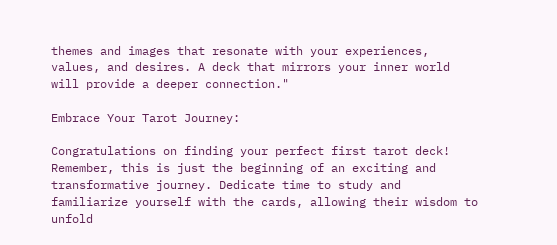themes and images that resonate with your experiences, values, and desires. A deck that mirrors your inner world will provide a deeper connection."

Embrace Your Tarot Journey:

Congratulations on finding your perfect first tarot deck! Remember, this is just the beginning of an exciting and transformative journey. Dedicate time to study and familiarize yourself with the cards, allowing their wisdom to unfold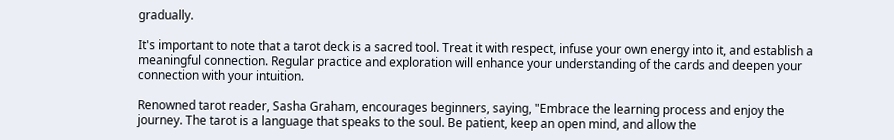gradually.

It's important to note that a tarot deck is a sacred tool. Treat it with respect, infuse your own energy into it, and establish a meaningful connection. Regular practice and exploration will enhance your understanding of the cards and deepen your connection with your intuition.

Renowned tarot reader, Sasha Graham, encourages beginners, saying, "Embrace the learning process and enjoy the journey. The tarot is a language that speaks to the soul. Be patient, keep an open mind, and allow the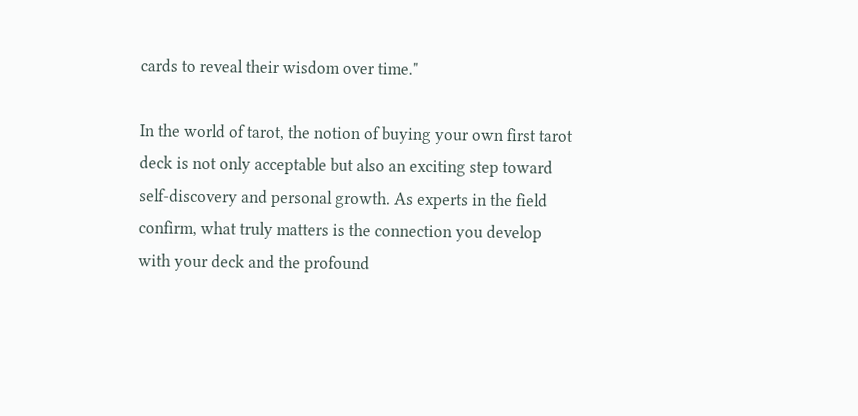cards to reveal their wisdom over time."

In the world of tarot, the notion of buying your own first tarot deck is not only acceptable but also an exciting step toward self-discovery and personal growth. As experts in the field confirm, what truly matters is the connection you develop with your deck and the profound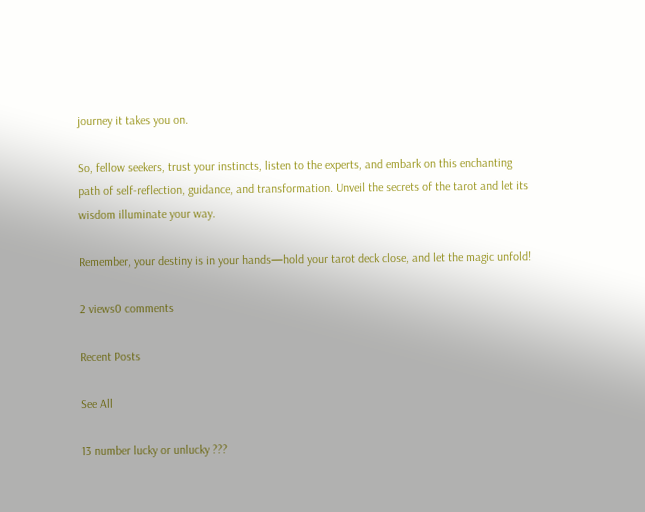journey it takes you on.

So, fellow seekers, trust your instincts, listen to the experts, and embark on this enchanting path of self-reflection, guidance, and transformation. Unveil the secrets of the tarot and let its wisdom illuminate your way.

Remember, your destiny is in your hands—hold your tarot deck close, and let the magic unfold!

2 views0 comments

Recent Posts

See All

13 number lucky or unlucky ???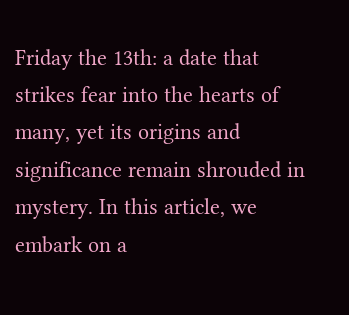Friday the 13th: a date that strikes fear into the hearts of many, yet its origins and significance remain shrouded in mystery. In this article, we embark on a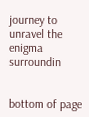journey to unravel the enigma surroundin


bottom of page